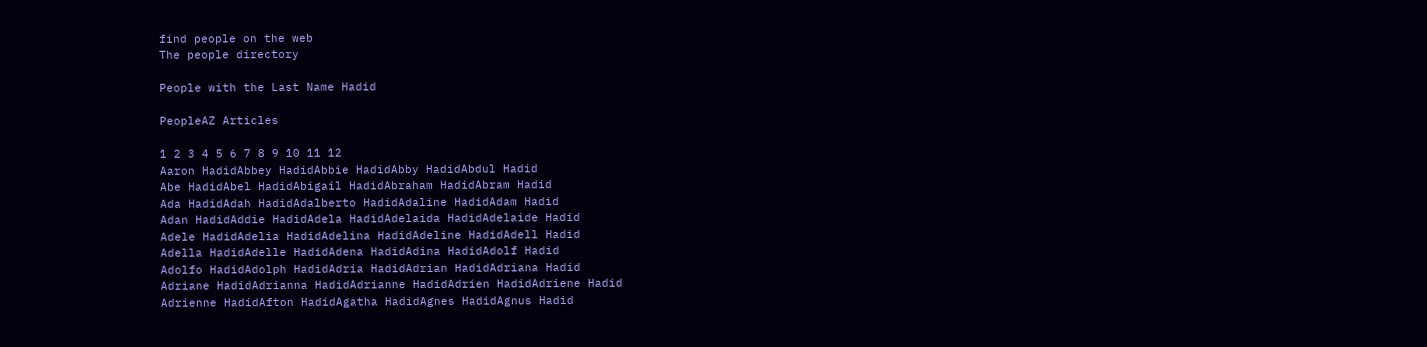find people on the web
The people directory

People with the Last Name Hadid

PeopleAZ Articles

1 2 3 4 5 6 7 8 9 10 11 12
Aaron HadidAbbey HadidAbbie HadidAbby HadidAbdul Hadid
Abe HadidAbel HadidAbigail HadidAbraham HadidAbram Hadid
Ada HadidAdah HadidAdalberto HadidAdaline HadidAdam Hadid
Adan HadidAddie HadidAdela HadidAdelaida HadidAdelaide Hadid
Adele HadidAdelia HadidAdelina HadidAdeline HadidAdell Hadid
Adella HadidAdelle HadidAdena HadidAdina HadidAdolf Hadid
Adolfo HadidAdolph HadidAdria HadidAdrian HadidAdriana Hadid
Adriane HadidAdrianna HadidAdrianne HadidAdrien HadidAdriene Hadid
Adrienne HadidAfton HadidAgatha HadidAgnes HadidAgnus Hadid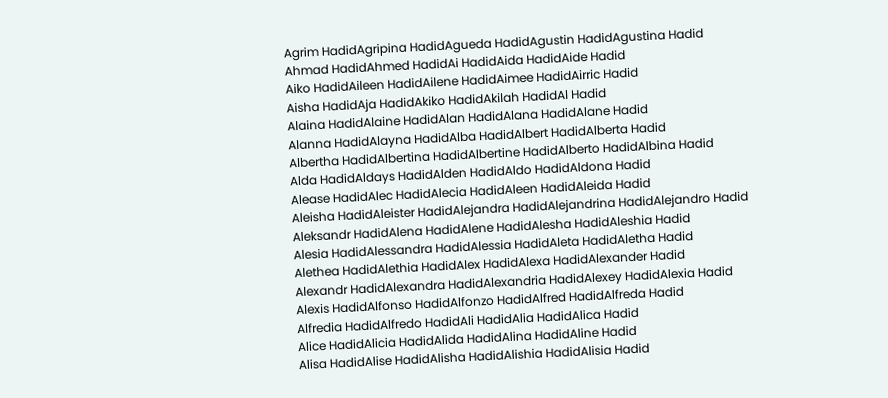Agrim HadidAgripina HadidAgueda HadidAgustin HadidAgustina Hadid
Ahmad HadidAhmed HadidAi HadidAida HadidAide Hadid
Aiko HadidAileen HadidAilene HadidAimee HadidAirric Hadid
Aisha HadidAja HadidAkiko HadidAkilah HadidAl Hadid
Alaina HadidAlaine HadidAlan HadidAlana HadidAlane Hadid
Alanna HadidAlayna HadidAlba HadidAlbert HadidAlberta Hadid
Albertha HadidAlbertina HadidAlbertine HadidAlberto HadidAlbina Hadid
Alda HadidAldays HadidAlden HadidAldo HadidAldona Hadid
Alease HadidAlec HadidAlecia HadidAleen HadidAleida Hadid
Aleisha HadidAleister HadidAlejandra HadidAlejandrina HadidAlejandro Hadid
Aleksandr HadidAlena HadidAlene HadidAlesha HadidAleshia Hadid
Alesia HadidAlessandra HadidAlessia HadidAleta HadidAletha Hadid
Alethea HadidAlethia HadidAlex HadidAlexa HadidAlexander Hadid
Alexandr HadidAlexandra HadidAlexandria HadidAlexey HadidAlexia Hadid
Alexis HadidAlfonso HadidAlfonzo HadidAlfred HadidAlfreda Hadid
Alfredia HadidAlfredo HadidAli HadidAlia HadidAlica Hadid
Alice HadidAlicia HadidAlida HadidAlina HadidAline Hadid
Alisa HadidAlise HadidAlisha HadidAlishia HadidAlisia Hadid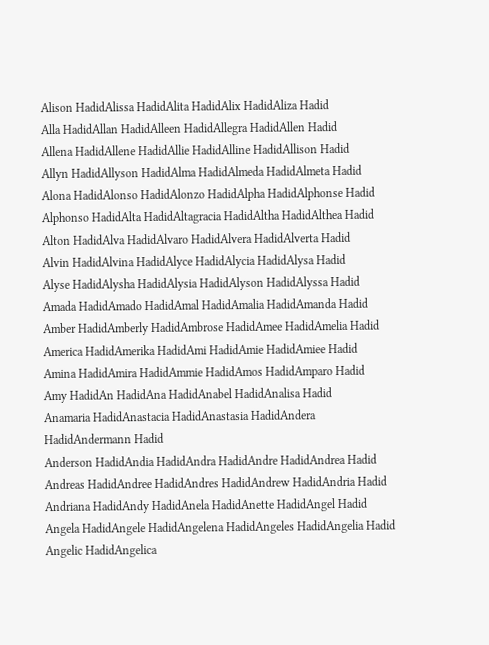Alison HadidAlissa HadidAlita HadidAlix HadidAliza Hadid
Alla HadidAllan HadidAlleen HadidAllegra HadidAllen Hadid
Allena HadidAllene HadidAllie HadidAlline HadidAllison Hadid
Allyn HadidAllyson HadidAlma HadidAlmeda HadidAlmeta Hadid
Alona HadidAlonso HadidAlonzo HadidAlpha HadidAlphonse Hadid
Alphonso HadidAlta HadidAltagracia HadidAltha HadidAlthea Hadid
Alton HadidAlva HadidAlvaro HadidAlvera HadidAlverta Hadid
Alvin HadidAlvina HadidAlyce HadidAlycia HadidAlysa Hadid
Alyse HadidAlysha HadidAlysia HadidAlyson HadidAlyssa Hadid
Amada HadidAmado HadidAmal HadidAmalia HadidAmanda Hadid
Amber HadidAmberly HadidAmbrose HadidAmee HadidAmelia Hadid
America HadidAmerika HadidAmi HadidAmie HadidAmiee Hadid
Amina HadidAmira HadidAmmie HadidAmos HadidAmparo Hadid
Amy HadidAn HadidAna HadidAnabel HadidAnalisa Hadid
Anamaria HadidAnastacia HadidAnastasia HadidAndera HadidAndermann Hadid
Anderson HadidAndia HadidAndra HadidAndre HadidAndrea Hadid
Andreas HadidAndree HadidAndres HadidAndrew HadidAndria Hadid
Andriana HadidAndy HadidAnela HadidAnette HadidAngel Hadid
Angela HadidAngele HadidAngelena HadidAngeles HadidAngelia Hadid
Angelic HadidAngelica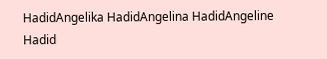HadidAngelika HadidAngelina HadidAngeline Hadid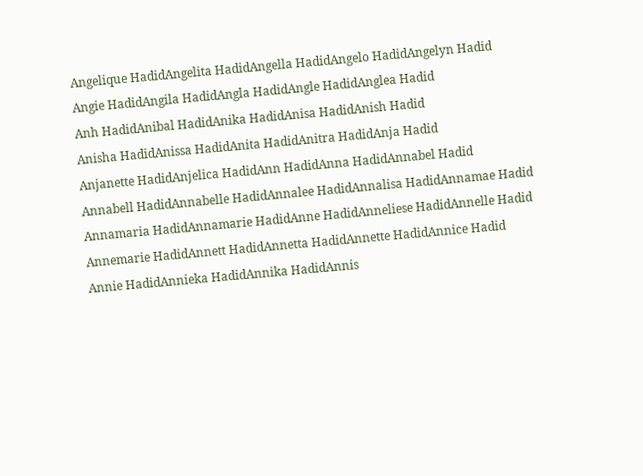Angelique HadidAngelita HadidAngella HadidAngelo HadidAngelyn Hadid
Angie HadidAngila HadidAngla HadidAngle HadidAnglea Hadid
Anh HadidAnibal HadidAnika HadidAnisa HadidAnish Hadid
Anisha HadidAnissa HadidAnita HadidAnitra HadidAnja Hadid
Anjanette HadidAnjelica HadidAnn HadidAnna HadidAnnabel Hadid
Annabell HadidAnnabelle HadidAnnalee HadidAnnalisa HadidAnnamae Hadid
Annamaria HadidAnnamarie HadidAnne HadidAnneliese HadidAnnelle Hadid
Annemarie HadidAnnett HadidAnnetta HadidAnnette HadidAnnice Hadid
Annie HadidAnnieka HadidAnnika HadidAnnis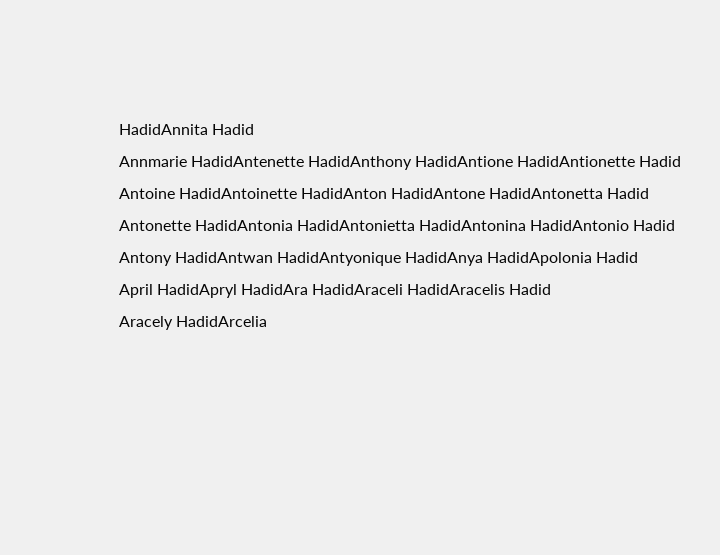HadidAnnita Hadid
Annmarie HadidAntenette HadidAnthony HadidAntione HadidAntionette Hadid
Antoine HadidAntoinette HadidAnton HadidAntone HadidAntonetta Hadid
Antonette HadidAntonia HadidAntonietta HadidAntonina HadidAntonio Hadid
Antony HadidAntwan HadidAntyonique HadidAnya HadidApolonia Hadid
April HadidApryl HadidAra HadidAraceli HadidAracelis Hadid
Aracely HadidArcelia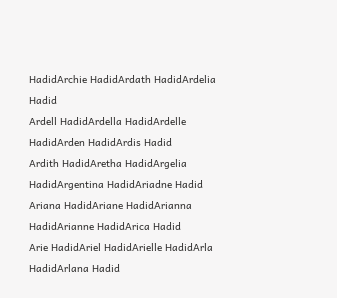HadidArchie HadidArdath HadidArdelia Hadid
Ardell HadidArdella HadidArdelle HadidArden HadidArdis Hadid
Ardith HadidAretha HadidArgelia HadidArgentina HadidAriadne Hadid
Ariana HadidAriane HadidArianna HadidArianne HadidArica Hadid
Arie HadidAriel HadidArielle HadidArla HadidArlana Hadid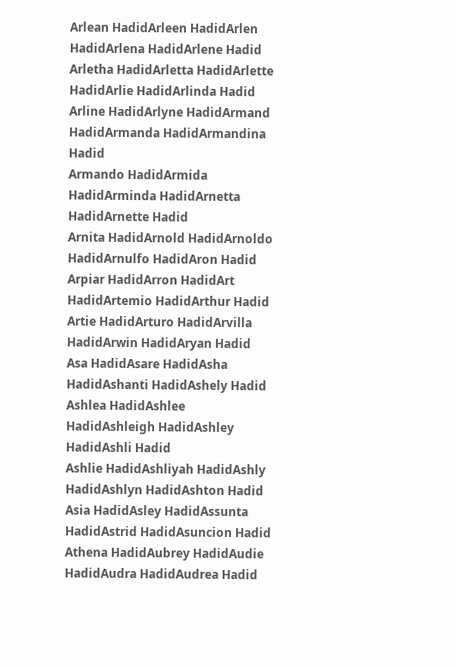Arlean HadidArleen HadidArlen HadidArlena HadidArlene Hadid
Arletha HadidArletta HadidArlette HadidArlie HadidArlinda Hadid
Arline HadidArlyne HadidArmand HadidArmanda HadidArmandina Hadid
Armando HadidArmida HadidArminda HadidArnetta HadidArnette Hadid
Arnita HadidArnold HadidArnoldo HadidArnulfo HadidAron Hadid
Arpiar HadidArron HadidArt HadidArtemio HadidArthur Hadid
Artie HadidArturo HadidArvilla HadidArwin HadidAryan Hadid
Asa HadidAsare HadidAsha HadidAshanti HadidAshely Hadid
Ashlea HadidAshlee HadidAshleigh HadidAshley HadidAshli Hadid
Ashlie HadidAshliyah HadidAshly HadidAshlyn HadidAshton Hadid
Asia HadidAsley HadidAssunta HadidAstrid HadidAsuncion Hadid
Athena HadidAubrey HadidAudie HadidAudra HadidAudrea Hadid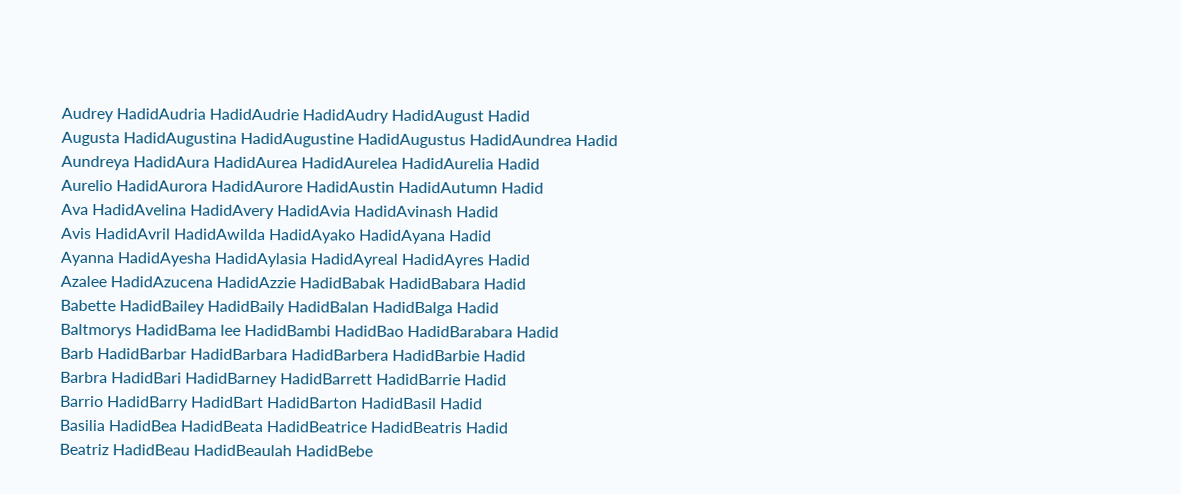Audrey HadidAudria HadidAudrie HadidAudry HadidAugust Hadid
Augusta HadidAugustina HadidAugustine HadidAugustus HadidAundrea Hadid
Aundreya HadidAura HadidAurea HadidAurelea HadidAurelia Hadid
Aurelio HadidAurora HadidAurore HadidAustin HadidAutumn Hadid
Ava HadidAvelina HadidAvery HadidAvia HadidAvinash Hadid
Avis HadidAvril HadidAwilda HadidAyako HadidAyana Hadid
Ayanna HadidAyesha HadidAylasia HadidAyreal HadidAyres Hadid
Azalee HadidAzucena HadidAzzie HadidBabak HadidBabara Hadid
Babette HadidBailey HadidBaily HadidBalan HadidBalga Hadid
Baltmorys HadidBama lee HadidBambi HadidBao HadidBarabara Hadid
Barb HadidBarbar HadidBarbara HadidBarbera HadidBarbie Hadid
Barbra HadidBari HadidBarney HadidBarrett HadidBarrie Hadid
Barrio HadidBarry HadidBart HadidBarton HadidBasil Hadid
Basilia HadidBea HadidBeata HadidBeatrice HadidBeatris Hadid
Beatriz HadidBeau HadidBeaulah HadidBebe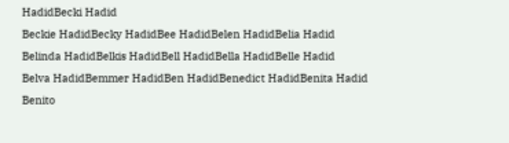HadidBecki Hadid
Beckie HadidBecky HadidBee HadidBelen HadidBelia Hadid
Belinda HadidBelkis HadidBell HadidBella HadidBelle Hadid
Belva HadidBemmer HadidBen HadidBenedict HadidBenita Hadid
Benito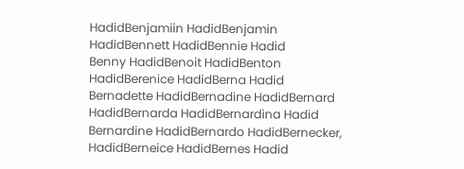HadidBenjamiin HadidBenjamin HadidBennett HadidBennie Hadid
Benny HadidBenoit HadidBenton HadidBerenice HadidBerna Hadid
Bernadette HadidBernadine HadidBernard HadidBernarda HadidBernardina Hadid
Bernardine HadidBernardo HadidBernecker, HadidBerneice HadidBernes Hadid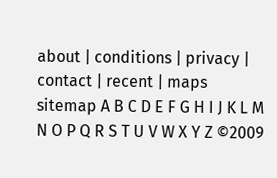about | conditions | privacy | contact | recent | maps
sitemap A B C D E F G H I J K L M N O P Q R S T U V W X Y Z ©2009